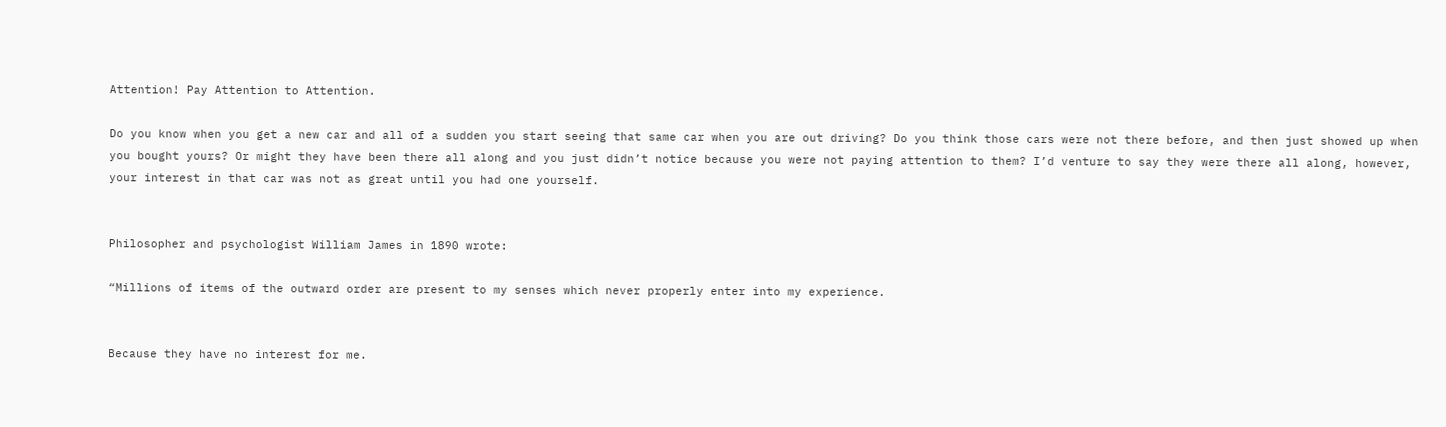Attention! Pay Attention to Attention.

Do you know when you get a new car and all of a sudden you start seeing that same car when you are out driving? Do you think those cars were not there before, and then just showed up when you bought yours? Or might they have been there all along and you just didn’t notice because you were not paying attention to them? I’d venture to say they were there all along, however, your interest in that car was not as great until you had one yourself.


Philosopher and psychologist William James in 1890 wrote:

“Millions of items of the outward order are present to my senses which never properly enter into my experience.


Because they have no interest for me.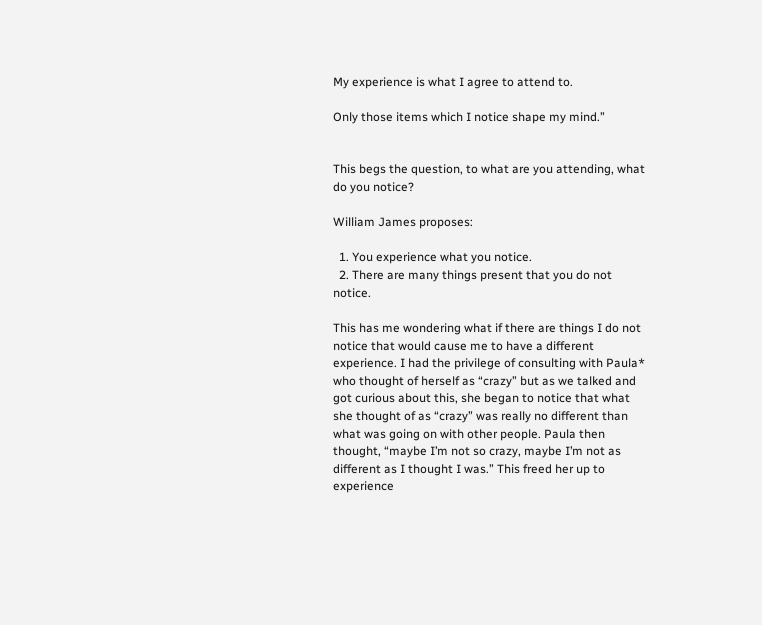My experience is what I agree to attend to.

Only those items which I notice shape my mind.”


This begs the question, to what are you attending, what do you notice?

William James proposes:

  1. You experience what you notice.
  2. There are many things present that you do not notice.

This has me wondering what if there are things I do not notice that would cause me to have a different experience. I had the privilege of consulting with Paula* who thought of herself as “crazy” but as we talked and got curious about this, she began to notice that what she thought of as “crazy” was really no different than what was going on with other people. Paula then thought, “maybe I’m not so crazy, maybe I’m not as different as I thought I was.” This freed her up to experience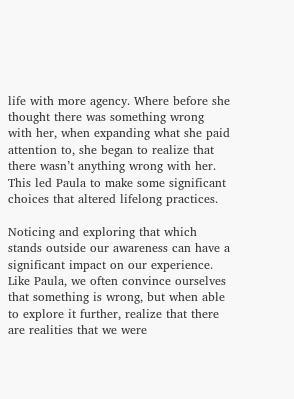life with more agency. Where before she thought there was something wrong with her, when expanding what she paid attention to, she began to realize that there wasn’t anything wrong with her. This led Paula to make some significant choices that altered lifelong practices.

Noticing and exploring that which stands outside our awareness can have a significant impact on our experience. Like Paula, we often convince ourselves that something is wrong, but when able to explore it further, realize that there are realities that we were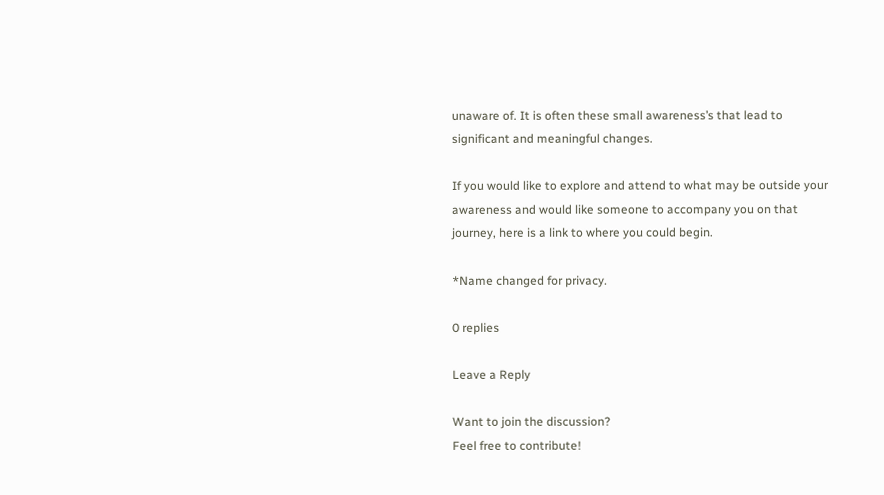unaware of. It is often these small awareness’s that lead to significant and meaningful changes.

If you would like to explore and attend to what may be outside your awareness and would like someone to accompany you on that journey, here is a link to where you could begin.

*Name changed for privacy.

0 replies

Leave a Reply

Want to join the discussion?
Feel free to contribute!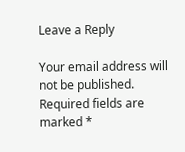Leave a Reply

Your email address will not be published. Required fields are marked *